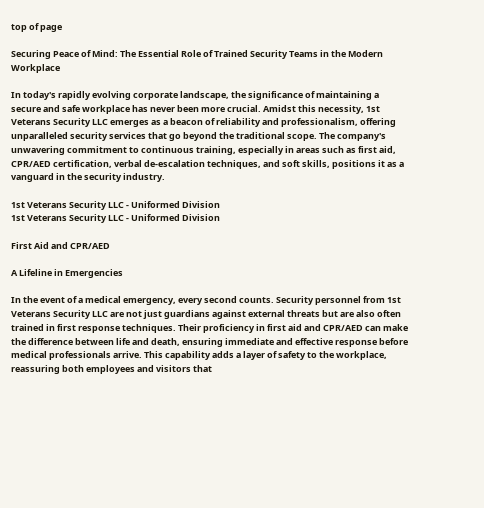top of page

Securing Peace of Mind: The Essential Role of Trained Security Teams in the Modern Workplace

In today's rapidly evolving corporate landscape, the significance of maintaining a secure and safe workplace has never been more crucial. Amidst this necessity, 1st Veterans Security LLC emerges as a beacon of reliability and professionalism, offering unparalleled security services that go beyond the traditional scope. The company's unwavering commitment to continuous training, especially in areas such as first aid, CPR/AED certification, verbal de-escalation techniques, and soft skills, positions it as a vanguard in the security industry.

1st Veterans Security LLC - Uniformed Division
1st Veterans Security LLC - Uniformed Division

First Aid and CPR/AED

A Lifeline in Emergencies

In the event of a medical emergency, every second counts. Security personnel from 1st Veterans Security LLC are not just guardians against external threats but are also often trained in first response techniques. Their proficiency in first aid and CPR/AED can make the difference between life and death, ensuring immediate and effective response before medical professionals arrive. This capability adds a layer of safety to the workplace, reassuring both employees and visitors that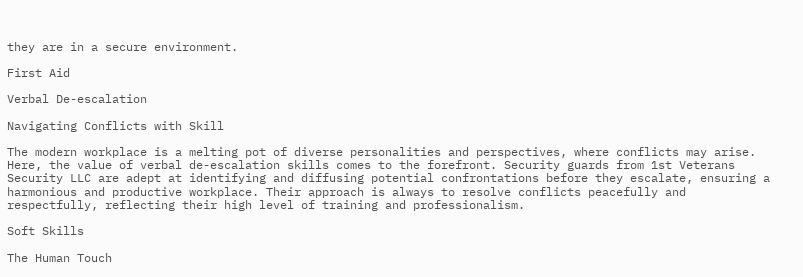they are in a secure environment.

First Aid

Verbal De-escalation

Navigating Conflicts with Skill

The modern workplace is a melting pot of diverse personalities and perspectives, where conflicts may arise. Here, the value of verbal de-escalation skills comes to the forefront. Security guards from 1st Veterans Security LLC are adept at identifying and diffusing potential confrontations before they escalate, ensuring a harmonious and productive workplace. Their approach is always to resolve conflicts peacefully and respectfully, reflecting their high level of training and professionalism.

Soft Skills

The Human Touch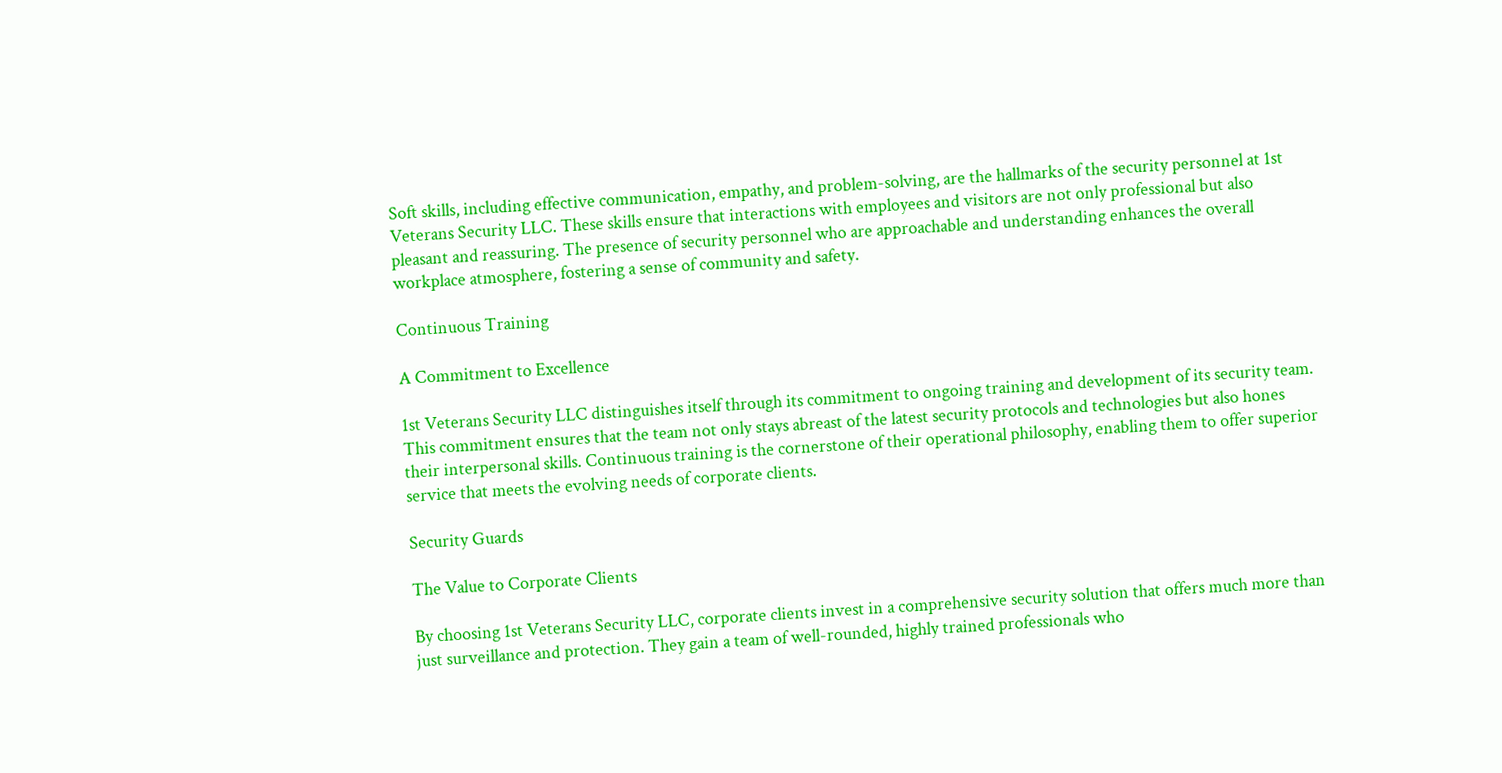Soft skills, including effective communication, empathy, and problem-solving, are the hallmarks of the security personnel at 1st Veterans Security LLC. These skills ensure that interactions with employees and visitors are not only professional but also pleasant and reassuring. The presence of security personnel who are approachable and understanding enhances the overall workplace atmosphere, fostering a sense of community and safety.

Continuous Training

A Commitment to Excellence

1st Veterans Security LLC distinguishes itself through its commitment to ongoing training and development of its security team. This commitment ensures that the team not only stays abreast of the latest security protocols and technologies but also hones their interpersonal skills. Continuous training is the cornerstone of their operational philosophy, enabling them to offer superior service that meets the evolving needs of corporate clients.

Security Guards

The Value to Corporate Clients

By choosing 1st Veterans Security LLC, corporate clients invest in a comprehensive security solution that offers much more than just surveillance and protection. They gain a team of well-rounded, highly trained professionals who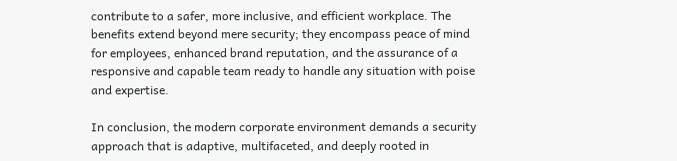contribute to a safer, more inclusive, and efficient workplace. The benefits extend beyond mere security; they encompass peace of mind for employees, enhanced brand reputation, and the assurance of a responsive and capable team ready to handle any situation with poise and expertise.

In conclusion, the modern corporate environment demands a security approach that is adaptive, multifaceted, and deeply rooted in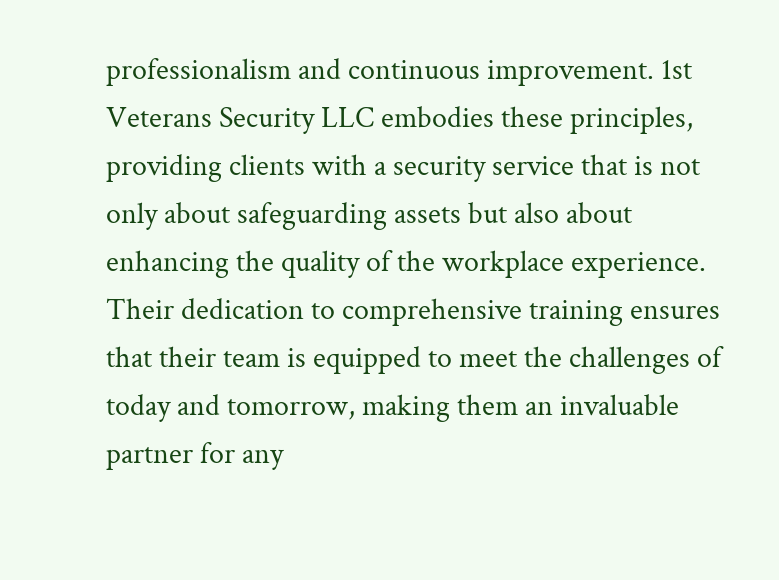professionalism and continuous improvement. 1st Veterans Security LLC embodies these principles, providing clients with a security service that is not only about safeguarding assets but also about enhancing the quality of the workplace experience. Their dedication to comprehensive training ensures that their team is equipped to meet the challenges of today and tomorrow, making them an invaluable partner for any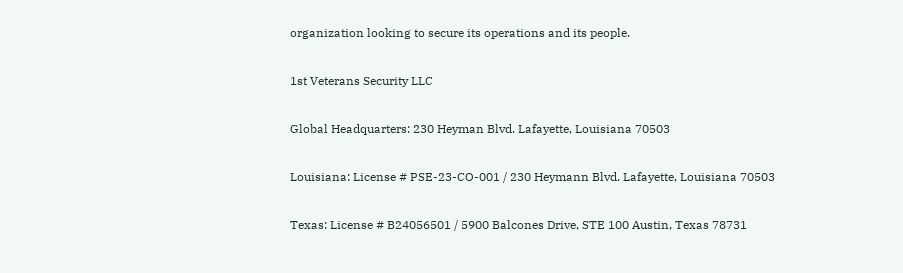organization looking to secure its operations and its people.

1st Veterans Security LLC

Global Headquarters: 230 Heyman Blvd. Lafayette, Louisiana 70503

Louisiana: License # PSE-23-CO-001 / 230 Heymann Blvd. Lafayette, Louisiana 70503

Texas: License # B24056501 / 5900 Balcones Drive, STE 100 Austin, Texas 78731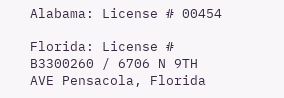Alabama: License # 00454

Florida: License # B3300260 / 6706 N 9TH AVE Pensacola, Florida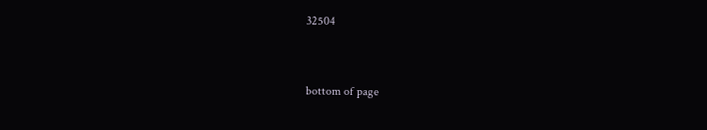32504


bottom of page